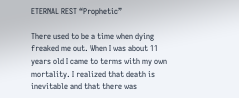ETERNAL REST “Prophetic”

There used to be a time when dying freaked me out. When I was about 11 years old I came to terms with my own mortality. I realized that death is inevitable and that there was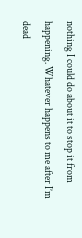nothing I could do about it to stop it from happening. Whatever happens to me after I’m dead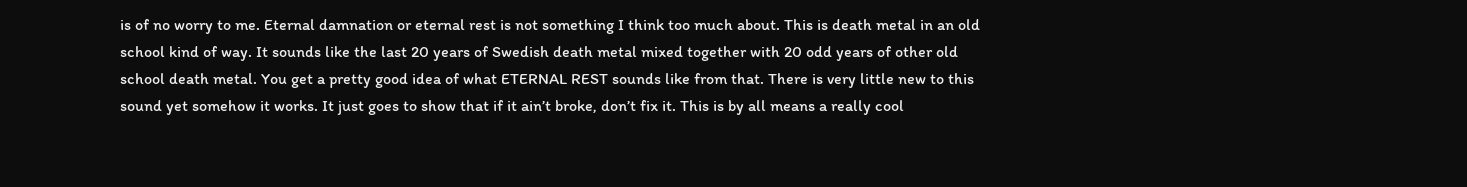is of no worry to me. Eternal damnation or eternal rest is not something I think too much about. This is death metal in an old school kind of way. It sounds like the last 20 years of Swedish death metal mixed together with 20 odd years of other old school death metal. You get a pretty good idea of what ETERNAL REST sounds like from that. There is very little new to this sound yet somehow it works. It just goes to show that if it ain’t broke, don’t fix it. This is by all means a really cool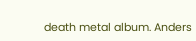death metal album. Anders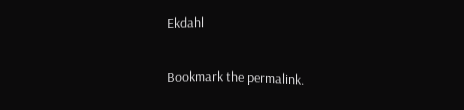Ekdahl

Bookmark the permalink.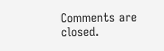Comments are closed.